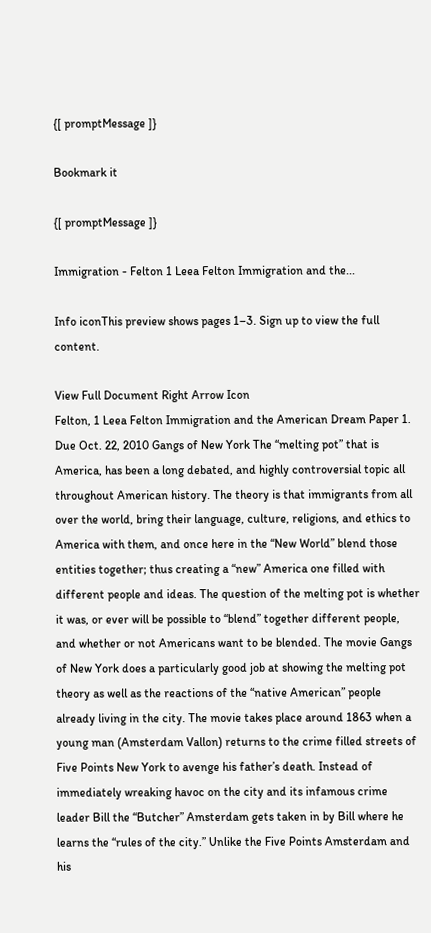{[ promptMessage ]}

Bookmark it

{[ promptMessage ]}

Immigration - Felton 1 Leea Felton Immigration and the...

Info iconThis preview shows pages 1–3. Sign up to view the full content.

View Full Document Right Arrow Icon
Felton, 1 Leea Felton Immigration and the American Dream Paper 1. Due Oct. 22, 2010 Gangs of New York The “melting pot” that is America, has been a long debated, and highly controversial topic all throughout American history. The theory is that immigrants from all over the world, bring their language, culture, religions, and ethics to America with them, and once here in the “New World” blend those entities together; thus creating a “new” America one filled with different people and ideas. The question of the melting pot is whether it was, or ever will be possible to “blend” together different people, and whether or not Americans want to be blended. The movie Gangs of New York does a particularly good job at showing the melting pot theory as well as the reactions of the “native American” people already living in the city. The movie takes place around 1863 when a young man (Amsterdam Vallon) returns to the crime filled streets of Five Points New York to avenge his father’s death. Instead of immediately wreaking havoc on the city and its infamous crime leader Bill the “Butcher” Amsterdam gets taken in by Bill where he learns the “rules of the city.” Unlike the Five Points Amsterdam and his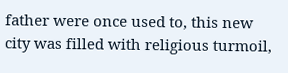father were once used to, this new city was filled with religious turmoil,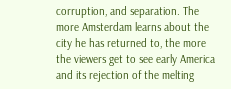corruption, and separation. The more Amsterdam learns about the city he has returned to, the more the viewers get to see early America and its rejection of the melting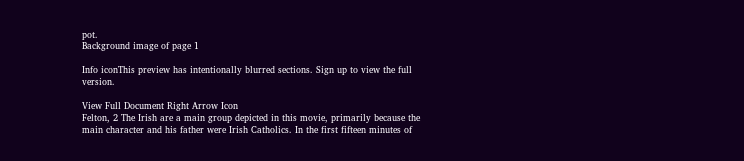pot.
Background image of page 1

Info iconThis preview has intentionally blurred sections. Sign up to view the full version.

View Full Document Right Arrow Icon
Felton, 2 The Irish are a main group depicted in this movie, primarily because the main character and his father were Irish Catholics. In the first fifteen minutes of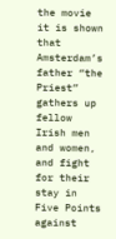the movie it is shown that Amsterdam’s father “the Priest” gathers up fellow Irish men and women, and fight for their stay in Five Points against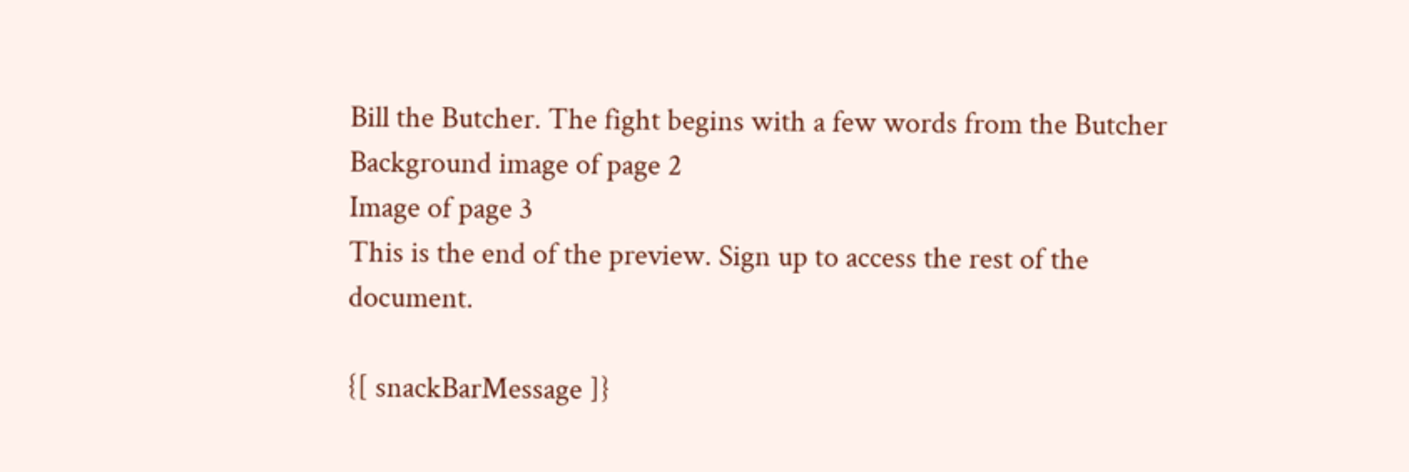Bill the Butcher. The fight begins with a few words from the Butcher
Background image of page 2
Image of page 3
This is the end of the preview. Sign up to access the rest of the document.

{[ snackBarMessage ]}